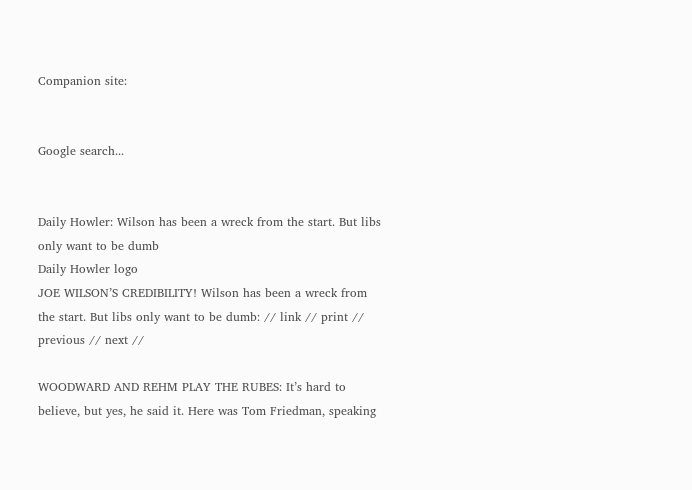Companion site:


Google search...


Daily Howler: Wilson has been a wreck from the start. But libs only want to be dumb
Daily Howler logo
JOE WILSON’S CREDIBILITY! Wilson has been a wreck from the start. But libs only want to be dumb: // link // print // previous // next //

WOODWARD AND REHM PLAY THE RUBES: It’s hard to believe, but yes, he said it. Here was Tom Friedman, speaking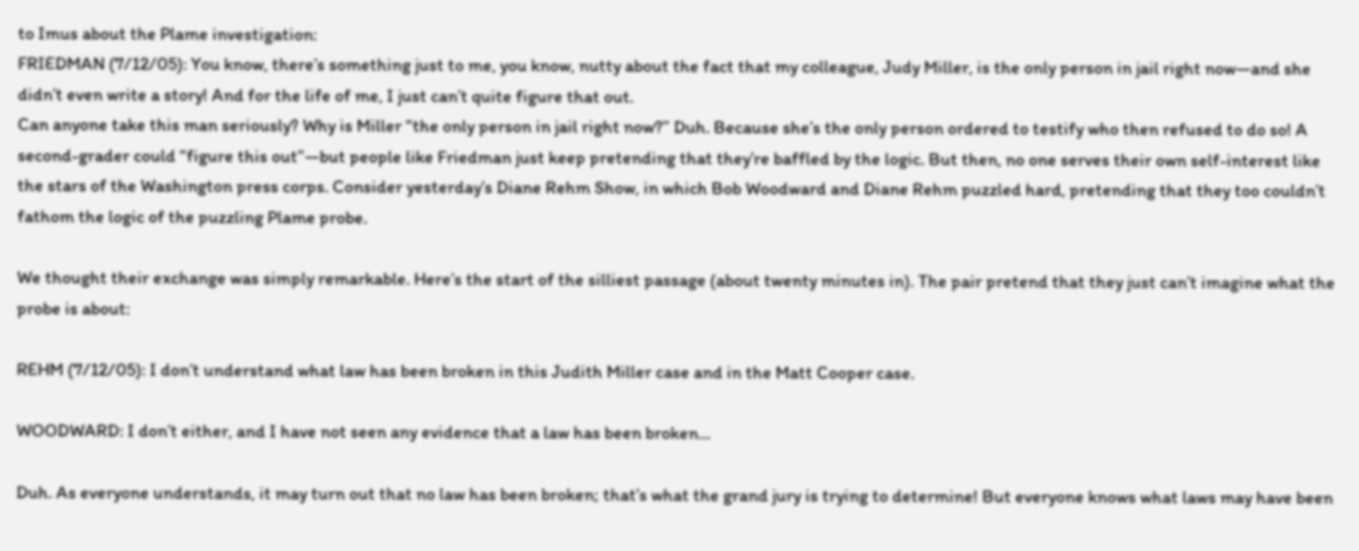to Imus about the Plame investigation:
FRIEDMAN (7/12/05): You know, there’s something just to me, you know, nutty about the fact that my colleague, Judy Miller, is the only person in jail right now—and she didn’t even write a story! And for the life of me, I just can’t quite figure that out.
Can anyone take this man seriously? Why is Miller “the only person in jail right now?” Duh. Because she’s the only person ordered to testify who then refused to do so! A second-grader could “figure this out”—but people like Friedman just keep pretending that they’re baffled by the logic. But then, no one serves their own self-interest like the stars of the Washington press corps. Consider yesterday’s Diane Rehm Show, in which Bob Woodward and Diane Rehm puzzled hard, pretending that they too couldn’t fathom the logic of the puzzling Plame probe.

We thought their exchange was simply remarkable. Here’s the start of the silliest passage (about twenty minutes in). The pair pretend that they just can’t imagine what the probe is about:

REHM (7/12/05): I don’t understand what law has been broken in this Judith Miller case and in the Matt Cooper case.

WOODWARD: I don’t either, and I have not seen any evidence that a law has been broken...

Duh. As everyone understands, it may turn out that no law has been broken; that’s what the grand jury is trying to determine! But everyone knows what laws may have been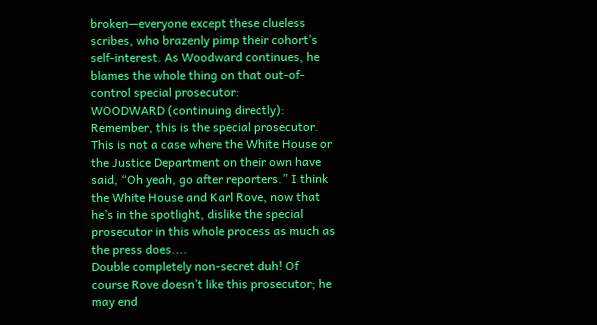broken—everyone except these clueless scribes, who brazenly pimp their cohort’s self-interest. As Woodward continues, he blames the whole thing on that out-of-control special prosecutor:
WOODWARD (continuing directly): Remember, this is the special prosecutor. This is not a case where the White House or the Justice Department on their own have said, “Oh yeah, go after reporters.” I think the White House and Karl Rove, now that he’s in the spotlight, dislike the special prosecutor in this whole process as much as the press does....
Double completely non-secret duh! Of course Rove doesn’t like this prosecutor; he may end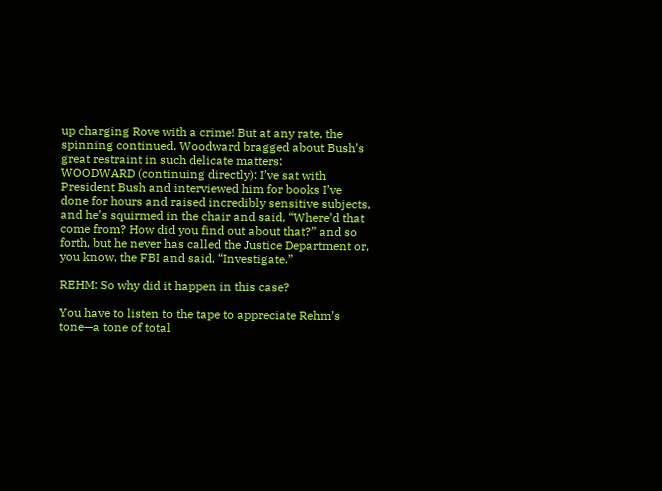up charging Rove with a crime! But at any rate, the spinning continued. Woodward bragged about Bush’s great restraint in such delicate matters:
WOODWARD (continuing directly): I’ve sat with President Bush and interviewed him for books I’ve done for hours and raised incredibly sensitive subjects, and he’s squirmed in the chair and said, “Where’d that come from? How did you find out about that?” and so forth, but he never has called the Justice Department or, you know, the FBI and said, “Investigate.”

REHM: So why did it happen in this case?

You have to listen to the tape to appreciate Rehm’s tone—a tone of total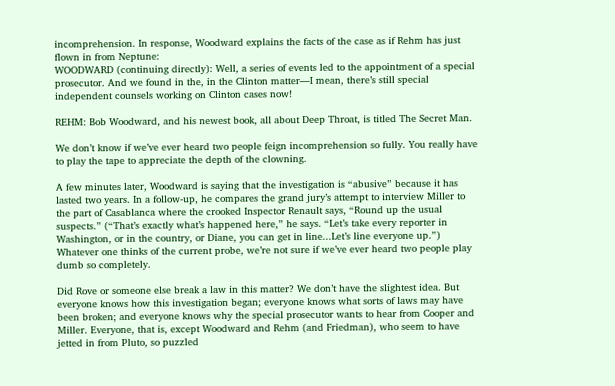incomprehension. In response, Woodward explains the facts of the case as if Rehm has just flown in from Neptune:
WOODWARD (continuing directly): Well, a series of events led to the appointment of a special prosecutor. And we found in the, in the Clinton matter—I mean, there’s still special independent counsels working on Clinton cases now!

REHM: Bob Woodward, and his newest book, all about Deep Throat, is titled The Secret Man.

We don’t know if we’ve ever heard two people feign incomprehension so fully. You really have to play the tape to appreciate the depth of the clowning.

A few minutes later, Woodward is saying that the investigation is “abusive” because it has lasted two years. In a follow-up, he compares the grand jury’s attempt to interview Miller to the part of Casablanca where the crooked Inspector Renault says, “Round up the usual suspects.” (“That’s exactly what’s happened here,” he says. “Let’s take every reporter in Washington, or in the country, or Diane, you can get in line...Let’s line everyone up.”) Whatever one thinks of the current probe, we’re not sure if we’ve ever heard two people play dumb so completely.

Did Rove or someone else break a law in this matter? We don’t have the slightest idea. But everyone knows how this investigation began; everyone knows what sorts of laws may have been broken; and everyone knows why the special prosecutor wants to hear from Cooper and Miller. Everyone, that is, except Woodward and Rehm (and Friedman), who seem to have jetted in from Pluto, so puzzled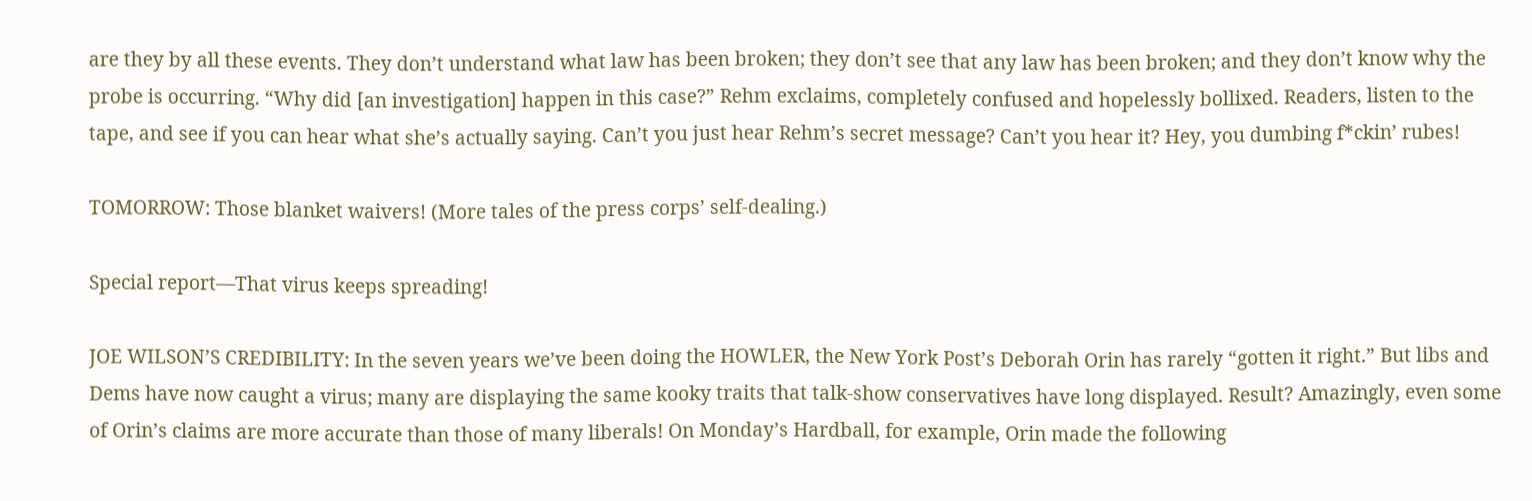are they by all these events. They don’t understand what law has been broken; they don’t see that any law has been broken; and they don’t know why the probe is occurring. “Why did [an investigation] happen in this case?” Rehm exclaims, completely confused and hopelessly bollixed. Readers, listen to the tape, and see if you can hear what she’s actually saying. Can’t you just hear Rehm’s secret message? Can’t you hear it? Hey, you dumbing f*ckin’ rubes!

TOMORROW: Those blanket waivers! (More tales of the press corps’ self-dealing.)

Special report—That virus keeps spreading!

JOE WILSON’S CREDIBILITY: In the seven years we’ve been doing the HOWLER, the New York Post’s Deborah Orin has rarely “gotten it right.” But libs and Dems have now caught a virus; many are displaying the same kooky traits that talk-show conservatives have long displayed. Result? Amazingly, even some of Orin’s claims are more accurate than those of many liberals! On Monday’s Hardball, for example, Orin made the following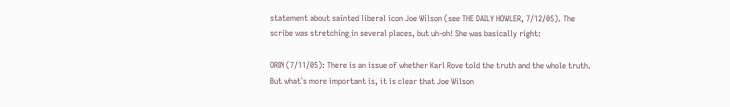statement about sainted liberal icon Joe Wilson (see THE DAILY HOWLER, 7/12/05). The scribe was stretching in several places, but uh-oh! She was basically right:

ORIN (7/11/05): There is an issue of whether Karl Rove told the truth and the whole truth. But what`s more important is, it is clear that Joe Wilson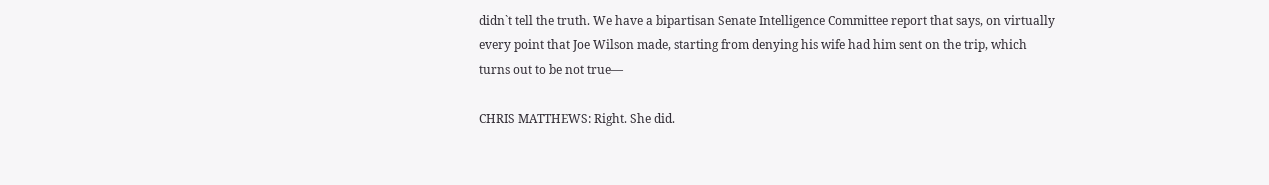didn`t tell the truth. We have a bipartisan Senate Intelligence Committee report that says, on virtually every point that Joe Wilson made, starting from denying his wife had him sent on the trip, which turns out to be not true—

CHRIS MATTHEWS: Right. She did.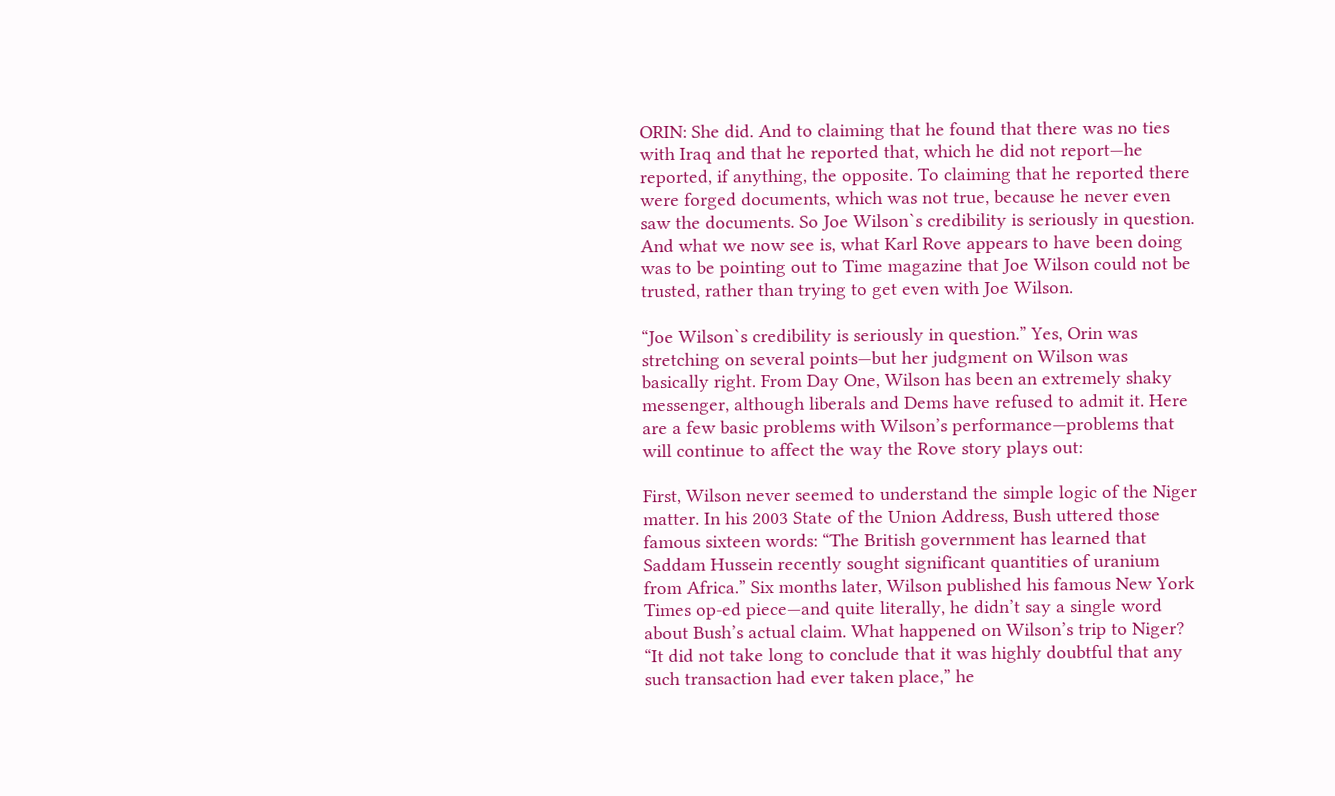ORIN: She did. And to claiming that he found that there was no ties with Iraq and that he reported that, which he did not report—he reported, if anything, the opposite. To claiming that he reported there were forged documents, which was not true, because he never even saw the documents. So Joe Wilson`s credibility is seriously in question. And what we now see is, what Karl Rove appears to have been doing was to be pointing out to Time magazine that Joe Wilson could not be trusted, rather than trying to get even with Joe Wilson.

“Joe Wilson`s credibility is seriously in question.” Yes, Orin was stretching on several points—but her judgment on Wilson was basically right. From Day One, Wilson has been an extremely shaky messenger, although liberals and Dems have refused to admit it. Here are a few basic problems with Wilson’s performance—problems that will continue to affect the way the Rove story plays out:

First, Wilson never seemed to understand the simple logic of the Niger matter. In his 2003 State of the Union Address, Bush uttered those famous sixteen words: “The British government has learned that Saddam Hussein recently sought significant quantities of uranium from Africa.” Six months later, Wilson published his famous New York Times op-ed piece—and quite literally, he didn’t say a single word about Bush’s actual claim. What happened on Wilson’s trip to Niger? “It did not take long to conclude that it was highly doubtful that any such transaction had ever taken place,” he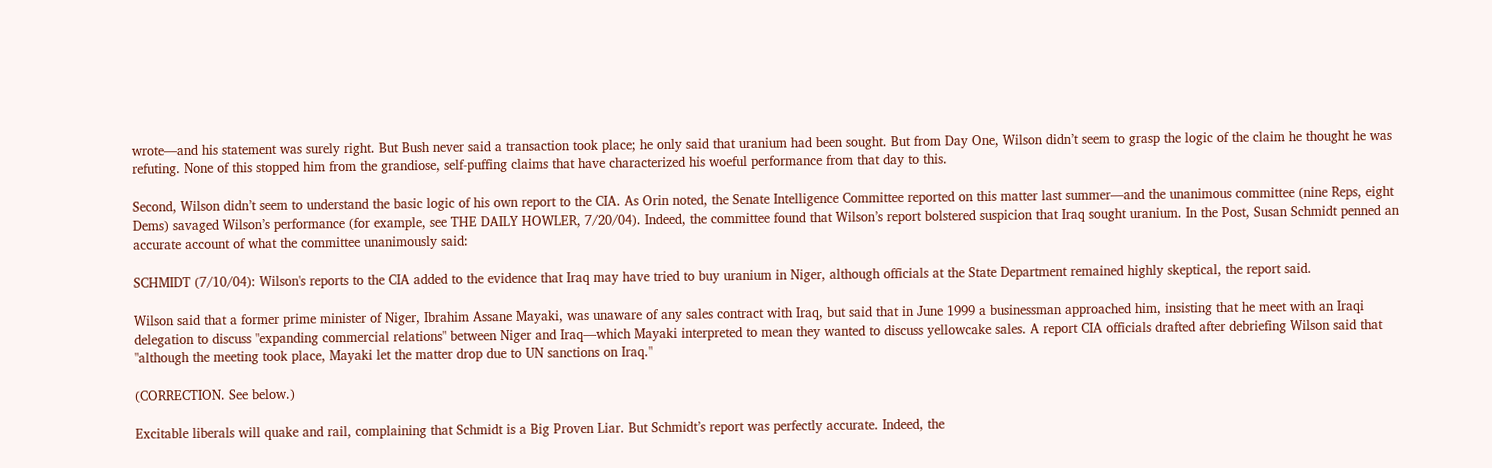wrote—and his statement was surely right. But Bush never said a transaction took place; he only said that uranium had been sought. But from Day One, Wilson didn’t seem to grasp the logic of the claim he thought he was refuting. None of this stopped him from the grandiose, self-puffing claims that have characterized his woeful performance from that day to this.

Second, Wilson didn’t seem to understand the basic logic of his own report to the CIA. As Orin noted, the Senate Intelligence Committee reported on this matter last summer—and the unanimous committee (nine Reps, eight Dems) savaged Wilson’s performance (for example, see THE DAILY HOWLER, 7/20/04). Indeed, the committee found that Wilson’s report bolstered suspicion that Iraq sought uranium. In the Post, Susan Schmidt penned an accurate account of what the committee unanimously said:

SCHMIDT (7/10/04): Wilson's reports to the CIA added to the evidence that Iraq may have tried to buy uranium in Niger, although officials at the State Department remained highly skeptical, the report said.

Wilson said that a former prime minister of Niger, Ibrahim Assane Mayaki, was unaware of any sales contract with Iraq, but said that in June 1999 a businessman approached him, insisting that he meet with an Iraqi delegation to discuss "expanding commercial relations" between Niger and Iraq—which Mayaki interpreted to mean they wanted to discuss yellowcake sales. A report CIA officials drafted after debriefing Wilson said that "although the meeting took place, Mayaki let the matter drop due to UN sanctions on Iraq."

(CORRECTION. See below.)

Excitable liberals will quake and rail, complaining that Schmidt is a Big Proven Liar. But Schmidt’s report was perfectly accurate. Indeed, the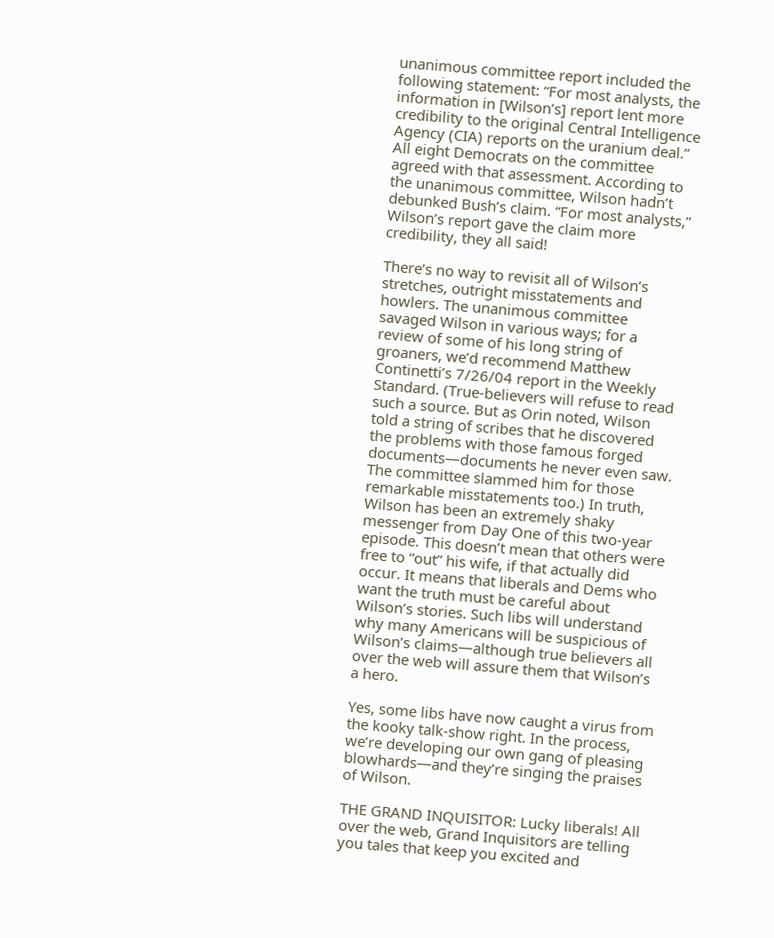unanimous committee report included the following statement: “For most analysts, the information in [Wilson’s] report lent more credibility to the original Central Intelligence Agency (CIA) reports on the uranium deal.” All eight Democrats on the committee agreed with that assessment. According to the unanimous committee, Wilson hadn’t debunked Bush’s claim. “For most analysts,” Wilson’s report gave the claim more credibility, they all said!

There’s no way to revisit all of Wilson’s stretches, outright misstatements and howlers. The unanimous committee savaged Wilson in various ways; for a review of some of his long string of groaners, we’d recommend Matthew Continetti’s 7/26/04 report in the Weekly Standard. (True-believers will refuse to read such a source. But as Orin noted, Wilson told a string of scribes that he discovered the problems with those famous forged documents—documents he never even saw. The committee slammed him for those remarkable misstatements too.) In truth, Wilson has been an extremely shaky messenger from Day One of this two-year episode. This doesn’t mean that others were free to “out” his wife, if that actually did occur. It means that liberals and Dems who want the truth must be careful about Wilson’s stories. Such libs will understand why many Americans will be suspicious of Wilson’s claims—although true believers all over the web will assure them that Wilson’s a hero.

Yes, some libs have now caught a virus from the kooky talk-show right. In the process, we’re developing our own gang of pleasing blowhards—and they’re singing the praises of Wilson.

THE GRAND INQUISITOR: Lucky liberals! All over the web, Grand Inquisitors are telling you tales that keep you excited and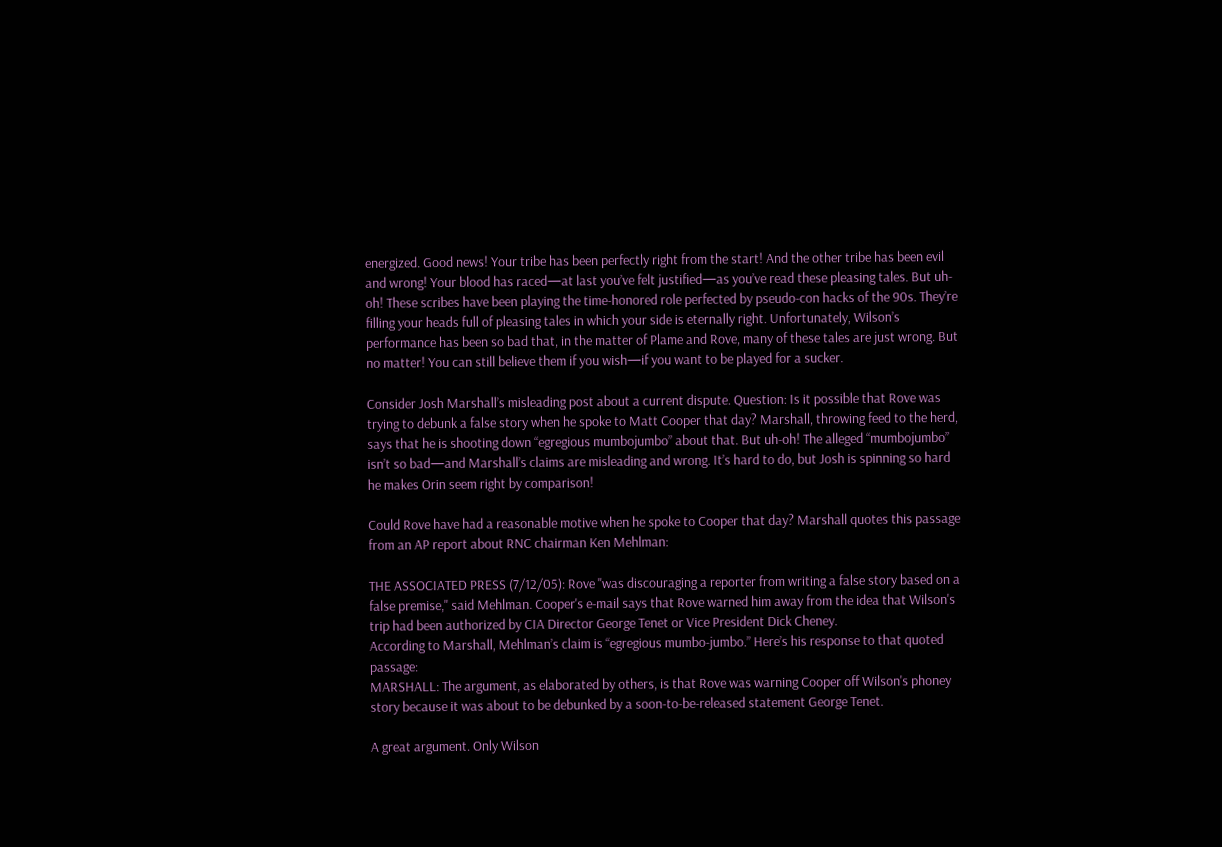energized. Good news! Your tribe has been perfectly right from the start! And the other tribe has been evil and wrong! Your blood has raced—at last you’ve felt justified—as you’ve read these pleasing tales. But uh-oh! These scribes have been playing the time-honored role perfected by pseudo-con hacks of the 90s. They’re filling your heads full of pleasing tales in which your side is eternally right. Unfortunately, Wilson’s performance has been so bad that, in the matter of Plame and Rove, many of these tales are just wrong. But no matter! You can still believe them if you wish—if you want to be played for a sucker.

Consider Josh Marshall’s misleading post about a current dispute. Question: Is it possible that Rove was trying to debunk a false story when he spoke to Matt Cooper that day? Marshall, throwing feed to the herd, says that he is shooting down “egregious mumbojumbo” about that. But uh-oh! The alleged “mumbojumbo” isn’t so bad—and Marshall’s claims are misleading and wrong. It’s hard to do, but Josh is spinning so hard he makes Orin seem right by comparison!

Could Rove have had a reasonable motive when he spoke to Cooper that day? Marshall quotes this passage from an AP report about RNC chairman Ken Mehlman:

THE ASSOCIATED PRESS (7/12/05): Rove "was discouraging a reporter from writing a false story based on a false premise," said Mehlman. Cooper's e-mail says that Rove warned him away from the idea that Wilson's trip had been authorized by CIA Director George Tenet or Vice President Dick Cheney.
According to Marshall, Mehlman’s claim is “egregious mumbo-jumbo.” Here’s his response to that quoted passage:
MARSHALL: The argument, as elaborated by others, is that Rove was warning Cooper off Wilson's phoney story because it was about to be debunked by a soon-to-be-released statement George Tenet.

A great argument. Only Wilson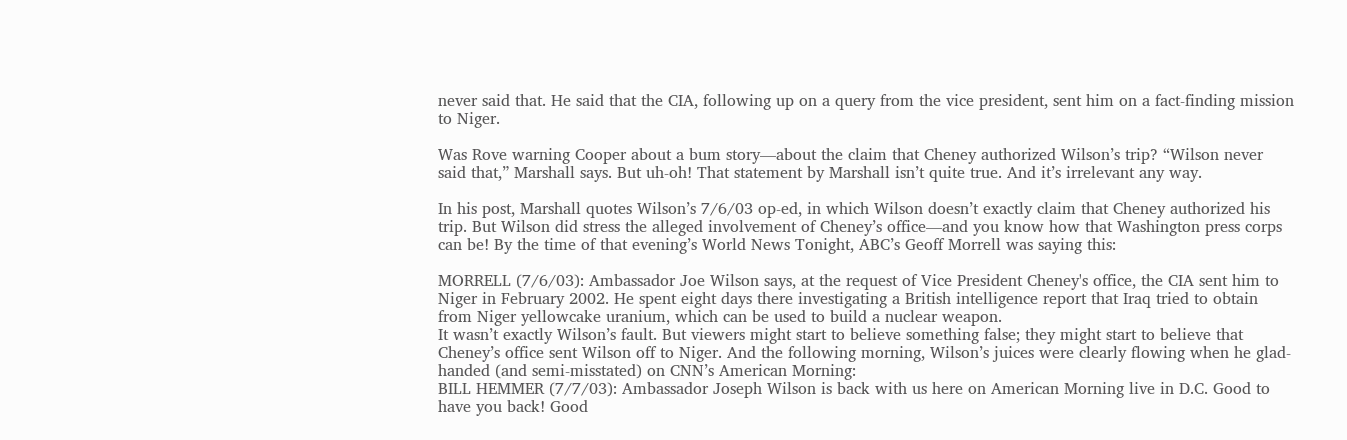never said that. He said that the CIA, following up on a query from the vice president, sent him on a fact-finding mission to Niger.

Was Rove warning Cooper about a bum story—about the claim that Cheney authorized Wilson’s trip? “Wilson never said that,” Marshall says. But uh-oh! That statement by Marshall isn’t quite true. And it’s irrelevant any way.

In his post, Marshall quotes Wilson’s 7/6/03 op-ed, in which Wilson doesn’t exactly claim that Cheney authorized his trip. But Wilson did stress the alleged involvement of Cheney’s office—and you know how that Washington press corps can be! By the time of that evening’s World News Tonight, ABC’s Geoff Morrell was saying this:

MORRELL (7/6/03): Ambassador Joe Wilson says, at the request of Vice President Cheney's office, the CIA sent him to Niger in February 2002. He spent eight days there investigating a British intelligence report that Iraq tried to obtain from Niger yellowcake uranium, which can be used to build a nuclear weapon.
It wasn’t exactly Wilson’s fault. But viewers might start to believe something false; they might start to believe that Cheney’s office sent Wilson off to Niger. And the following morning, Wilson’s juices were clearly flowing when he glad-handed (and semi-misstated) on CNN’s American Morning:
BILL HEMMER (7/7/03): Ambassador Joseph Wilson is back with us here on American Morning live in D.C. Good to have you back! Good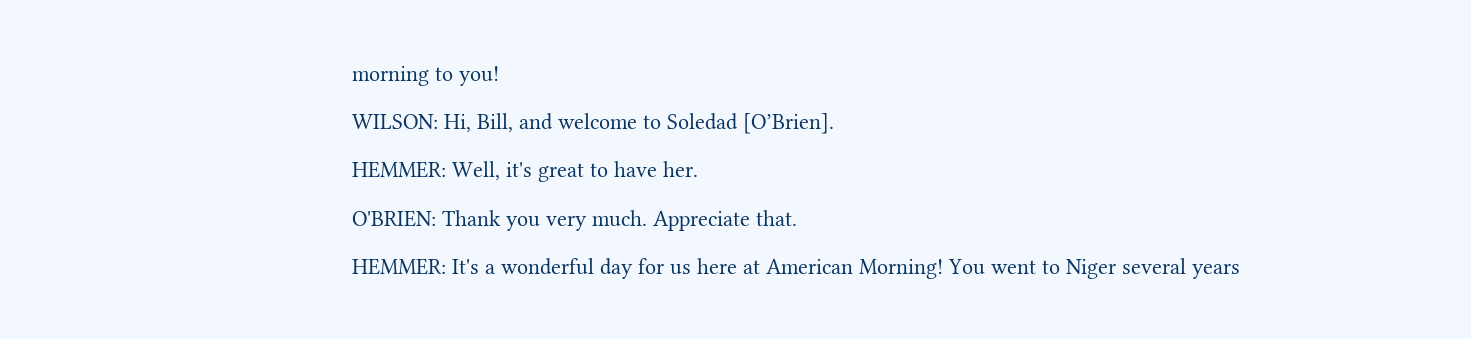morning to you!

WILSON: Hi, Bill, and welcome to Soledad [O’Brien].

HEMMER: Well, it's great to have her.

O'BRIEN: Thank you very much. Appreciate that.

HEMMER: It's a wonderful day for us here at American Morning! You went to Niger several years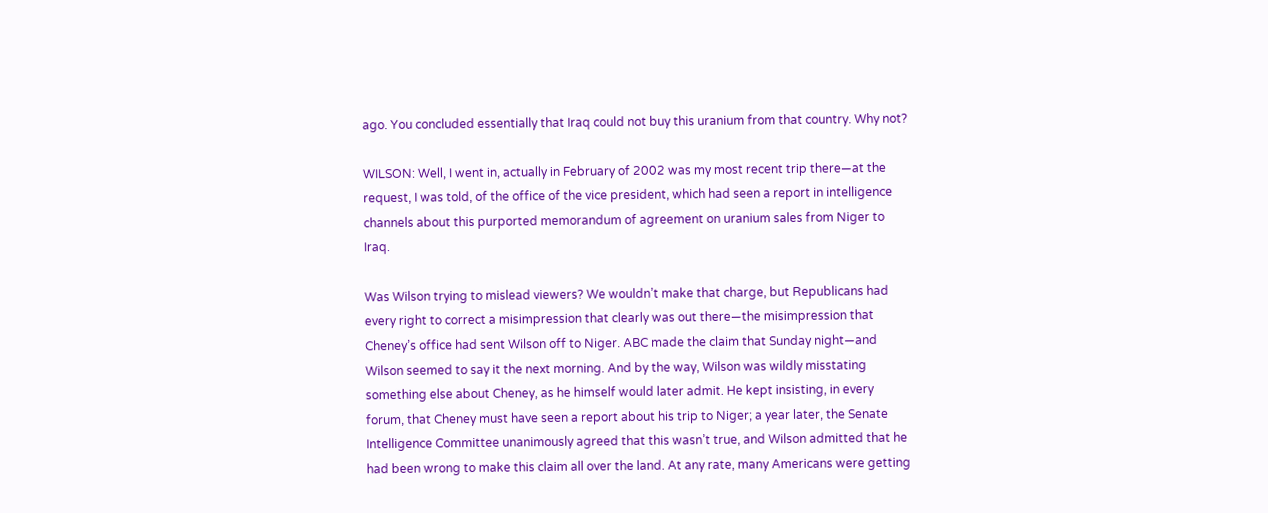ago. You concluded essentially that Iraq could not buy this uranium from that country. Why not?

WILSON: Well, I went in, actually in February of 2002 was my most recent trip there—at the request, I was told, of the office of the vice president, which had seen a report in intelligence channels about this purported memorandum of agreement on uranium sales from Niger to Iraq.

Was Wilson trying to mislead viewers? We wouldn’t make that charge, but Republicans had every right to correct a misimpression that clearly was out there—the misimpression that Cheney’s office had sent Wilson off to Niger. ABC made the claim that Sunday night—and Wilson seemed to say it the next morning. And by the way, Wilson was wildly misstating something else about Cheney, as he himself would later admit. He kept insisting, in every forum, that Cheney must have seen a report about his trip to Niger; a year later, the Senate Intelligence Committee unanimously agreed that this wasn’t true, and Wilson admitted that he had been wrong to make this claim all over the land. At any rate, many Americans were getting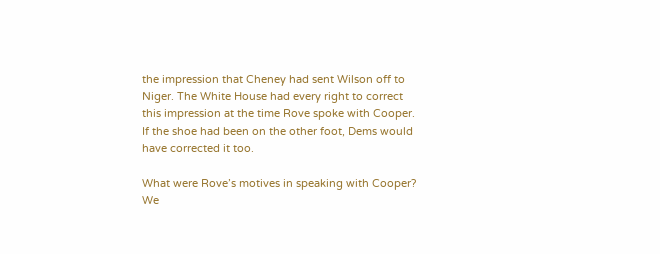the impression that Cheney had sent Wilson off to Niger. The White House had every right to correct this impression at the time Rove spoke with Cooper. If the shoe had been on the other foot, Dems would have corrected it too.

What were Rove’s motives in speaking with Cooper? We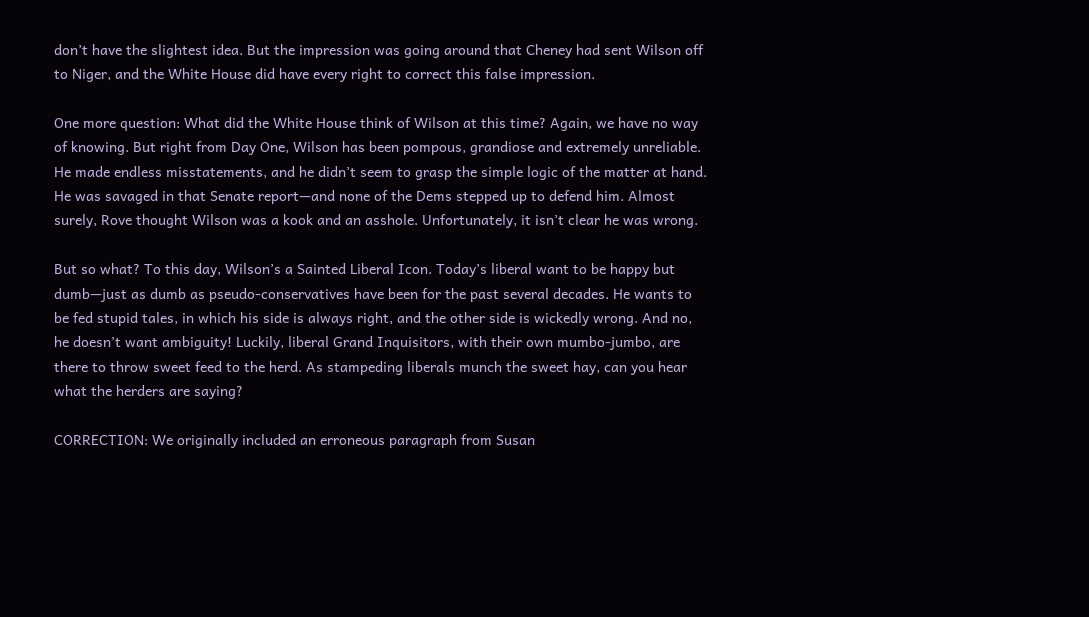don’t have the slightest idea. But the impression was going around that Cheney had sent Wilson off to Niger, and the White House did have every right to correct this false impression.

One more question: What did the White House think of Wilson at this time? Again, we have no way of knowing. But right from Day One, Wilson has been pompous, grandiose and extremely unreliable. He made endless misstatements, and he didn’t seem to grasp the simple logic of the matter at hand. He was savaged in that Senate report—and none of the Dems stepped up to defend him. Almost surely, Rove thought Wilson was a kook and an asshole. Unfortunately, it isn’t clear he was wrong.

But so what? To this day, Wilson’s a Sainted Liberal Icon. Today’s liberal want to be happy but dumb—just as dumb as pseudo-conservatives have been for the past several decades. He wants to be fed stupid tales, in which his side is always right, and the other side is wickedly wrong. And no, he doesn’t want ambiguity! Luckily, liberal Grand Inquisitors, with their own mumbo-jumbo, are there to throw sweet feed to the herd. As stampeding liberals munch the sweet hay, can you hear what the herders are saying?

CORRECTION: We originally included an erroneous paragraph from Susan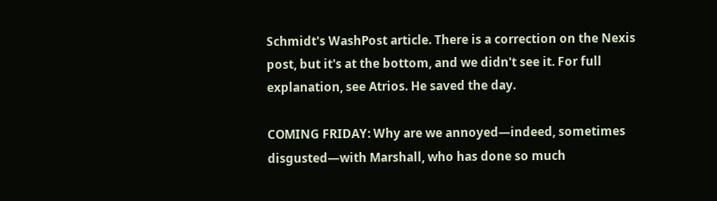Schmidt's WashPost article. There is a correction on the Nexis post, but it's at the bottom, and we didn't see it. For full explanation, see Atrios. He saved the day.

COMING FRIDAY: Why are we annoyed—indeed, sometimes disgusted—with Marshall, who has done so much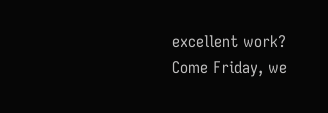excellent work? Come Friday, we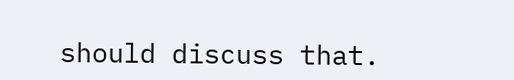should discuss that.